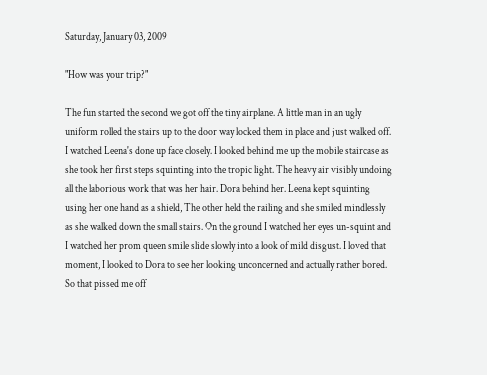Saturday, January 03, 2009

"How was your trip?"

The fun started the second we got off the tiny airplane. A little man in an ugly uniform rolled the stairs up to the door way locked them in place and just walked off. I watched Leena's done up face closely. I looked behind me up the mobile staircase as she took her first steps squinting into the tropic light. The heavy air visibly undoing all the laborious work that was her hair. Dora behind her. Leena kept squinting using her one hand as a shield, The other held the railing and she smiled mindlessly as she walked down the small stairs. On the ground I watched her eyes un-squint and I watched her prom queen smile slide slowly into a look of mild disgust. I loved that moment, I looked to Dora to see her looking unconcerned and actually rather bored. So that pissed me off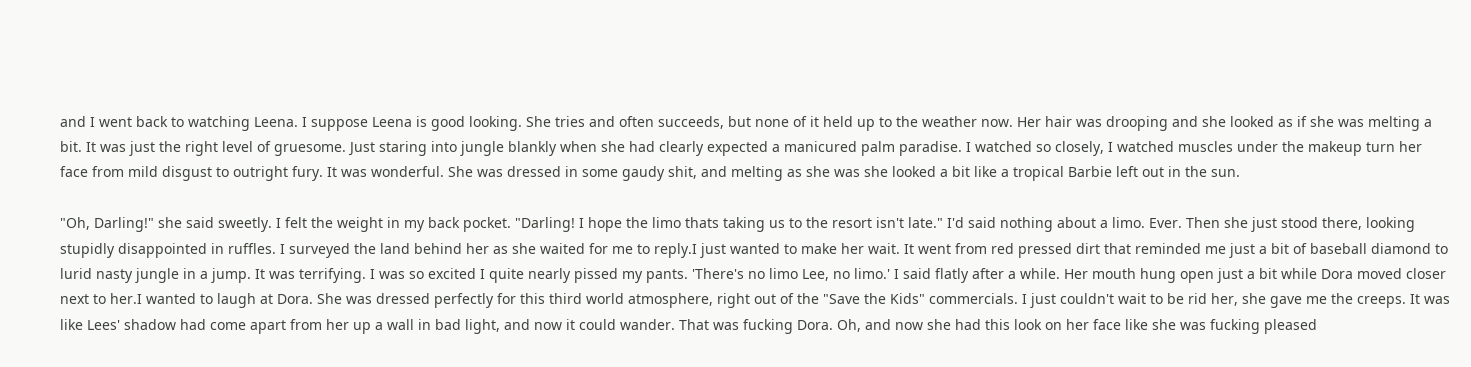and I went back to watching Leena. I suppose Leena is good looking. She tries and often succeeds, but none of it held up to the weather now. Her hair was drooping and she looked as if she was melting a bit. It was just the right level of gruesome. Just staring into jungle blankly when she had clearly expected a manicured palm paradise. I watched so closely, I watched muscles under the makeup turn her face from mild disgust to outright fury. It was wonderful. She was dressed in some gaudy shit, and melting as she was she looked a bit like a tropical Barbie left out in the sun.

"Oh, Darling!" she said sweetly. I felt the weight in my back pocket. "Darling! I hope the limo thats taking us to the resort isn't late." I'd said nothing about a limo. Ever. Then she just stood there, looking stupidly disappointed in ruffles. I surveyed the land behind her as she waited for me to reply.I just wanted to make her wait. It went from red pressed dirt that reminded me just a bit of baseball diamond to lurid nasty jungle in a jump. It was terrifying. I was so excited I quite nearly pissed my pants. 'There's no limo Lee, no limo.' I said flatly after a while. Her mouth hung open just a bit while Dora moved closer next to her.I wanted to laugh at Dora. She was dressed perfectly for this third world atmosphere, right out of the "Save the Kids" commercials. I just couldn't wait to be rid her, she gave me the creeps. It was like Lees' shadow had come apart from her up a wall in bad light, and now it could wander. That was fucking Dora. Oh, and now she had this look on her face like she was fucking pleased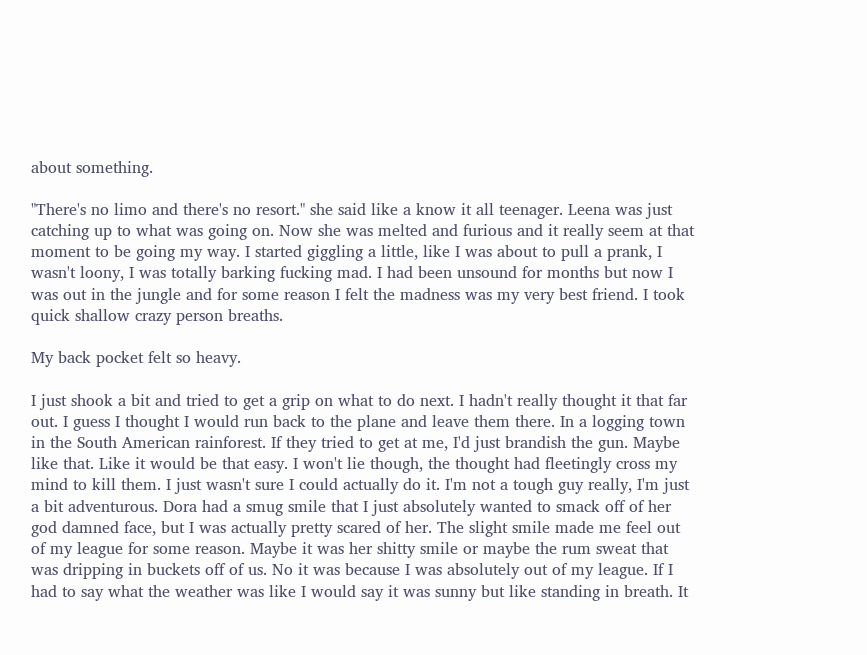about something.

"There's no limo and there's no resort." she said like a know it all teenager. Leena was just catching up to what was going on. Now she was melted and furious and it really seem at that moment to be going my way. I started giggling a little, like I was about to pull a prank, I wasn't loony, I was totally barking fucking mad. I had been unsound for months but now I was out in the jungle and for some reason I felt the madness was my very best friend. I took quick shallow crazy person breaths.

My back pocket felt so heavy.

I just shook a bit and tried to get a grip on what to do next. I hadn't really thought it that far out. I guess I thought I would run back to the plane and leave them there. In a logging town in the South American rainforest. If they tried to get at me, I'd just brandish the gun. Maybe like that. Like it would be that easy. I won't lie though, the thought had fleetingly cross my mind to kill them. I just wasn't sure I could actually do it. I'm not a tough guy really, I'm just a bit adventurous. Dora had a smug smile that I just absolutely wanted to smack off of her god damned face, but I was actually pretty scared of her. The slight smile made me feel out of my league for some reason. Maybe it was her shitty smile or maybe the rum sweat that was dripping in buckets off of us. No it was because I was absolutely out of my league. If I had to say what the weather was like I would say it was sunny but like standing in breath. It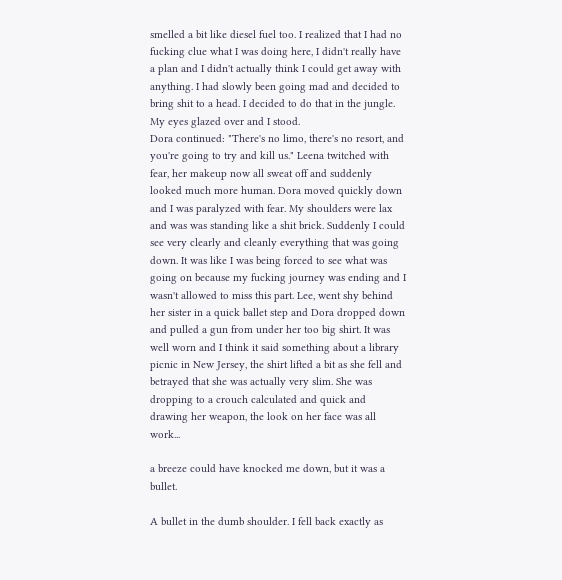smelled a bit like diesel fuel too. I realized that I had no fucking clue what I was doing here, I didn't really have a plan and I didn't actually think I could get away with anything. I had slowly been going mad and decided to bring shit to a head. I decided to do that in the jungle. My eyes glazed over and I stood.
Dora continued: "There's no limo, there's no resort, and you're going to try and kill us." Leena twitched with fear, her makeup now all sweat off and suddenly looked much more human. Dora moved quickly down and I was paralyzed with fear. My shoulders were lax and was was standing like a shit brick. Suddenly I could see very clearly and cleanly everything that was going down. It was like I was being forced to see what was going on because my fucking journey was ending and I wasn't allowed to miss this part. Lee, went shy behind her sister in a quick ballet step and Dora dropped down and pulled a gun from under her too big shirt. It was well worn and I think it said something about a library picnic in New Jersey, the shirt lifted a bit as she fell and betrayed that she was actually very slim. She was dropping to a crouch calculated and quick and drawing her weapon, the look on her face was all work...

a breeze could have knocked me down, but it was a bullet.

A bullet in the dumb shoulder. I fell back exactly as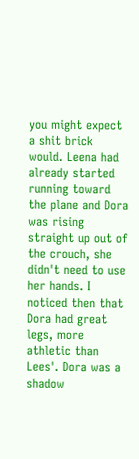you might expect a shit brick would. Leena had already started running toward the plane and Dora was rising straight up out of the crouch, she didn't need to use her hands. I noticed then that Dora had great legs, more athletic than Lees'. Dora was a shadow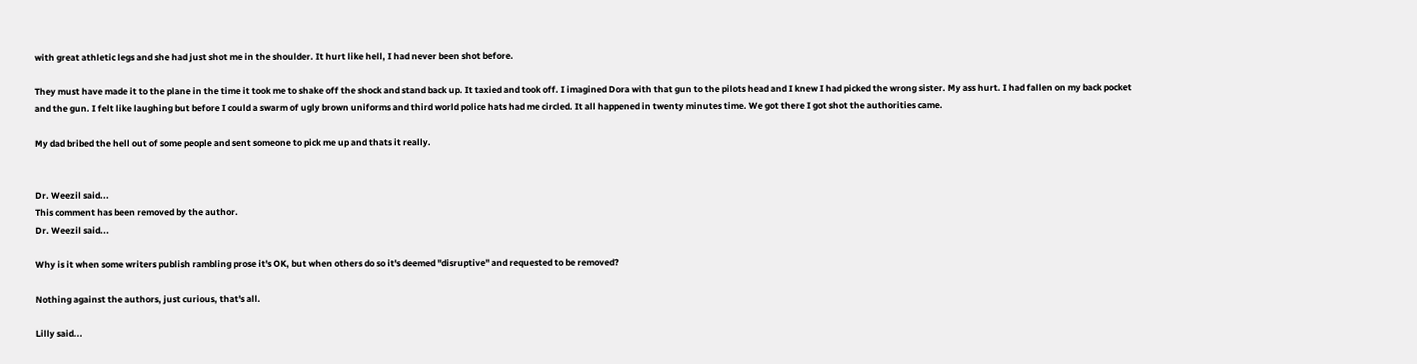with great athletic legs and she had just shot me in the shoulder. It hurt like hell, I had never been shot before.

They must have made it to the plane in the time it took me to shake off the shock and stand back up. It taxied and took off. I imagined Dora with that gun to the pilots head and I knew I had picked the wrong sister. My ass hurt. I had fallen on my back pocket and the gun. I felt like laughing but before I could a swarm of ugly brown uniforms and third world police hats had me circled. It all happened in twenty minutes time. We got there I got shot the authorities came.

My dad bribed the hell out of some people and sent someone to pick me up and thats it really.


Dr. Weezil said...
This comment has been removed by the author.
Dr. Weezil said...

Why is it when some writers publish rambling prose it's OK, but when others do so it's deemed "disruptive" and requested to be removed?

Nothing against the authors, just curious, that's all.

Lilly said...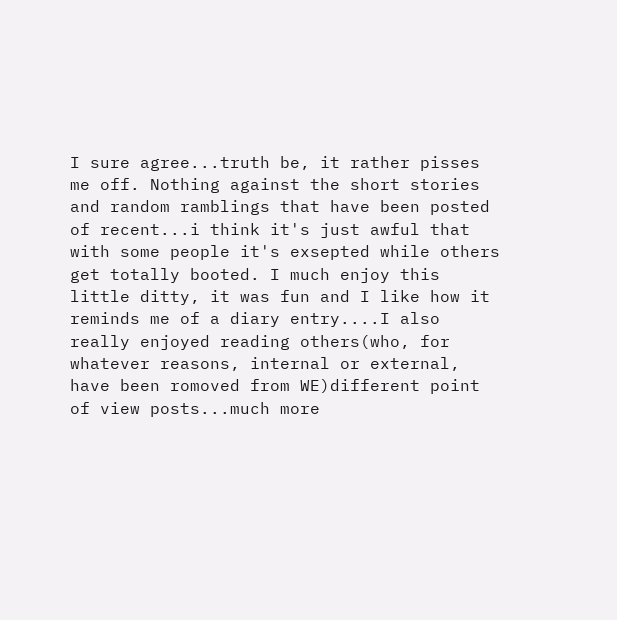I sure agree...truth be, it rather pisses me off. Nothing against the short stories and random ramblings that have been posted of recent...i think it's just awful that with some people it's exsepted while others get totally booted. I much enjoy this little ditty, it was fun and I like how it reminds me of a diary entry....I also really enjoyed reading others(who, for whatever reasons, internal or external, have been romoved from WE)different point of view posts...much more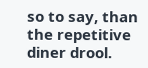so to say, than the repetitive diner drool.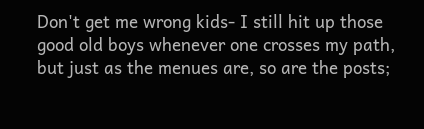Don't get me wrong kids- I still hit up those good old boys whenever one crosses my path, but just as the menues are, so are the posts;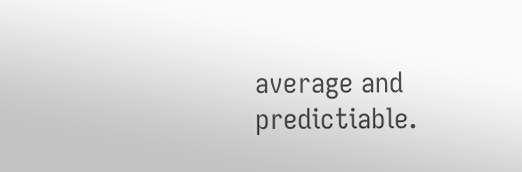average and predictiable.